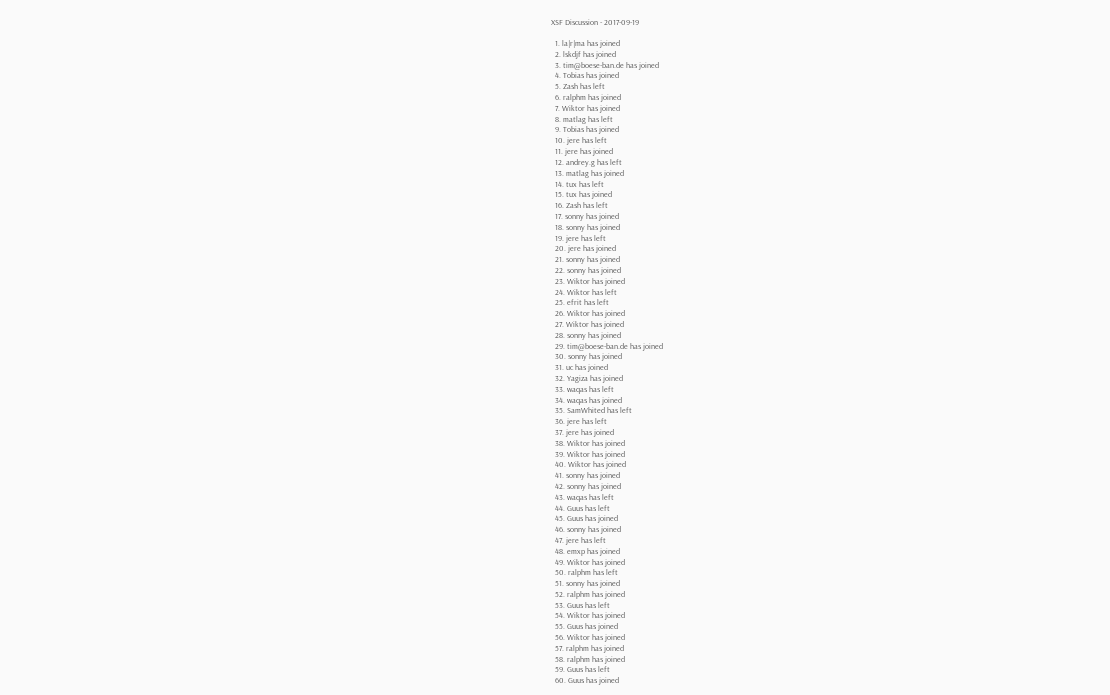XSF Discussion - 2017-09-19

  1. la|r|ma has joined
  2. lskdjf has joined
  3. tim@boese-ban.de has joined
  4. Tobias has joined
  5. Zash has left
  6. ralphm has joined
  7. Wiktor has joined
  8. matlag has left
  9. Tobias has joined
  10. jere has left
  11. jere has joined
  12. andrey.g has left
  13. matlag has joined
  14. tux has left
  15. tux has joined
  16. Zash has left
  17. sonny has joined
  18. sonny has joined
  19. jere has left
  20. jere has joined
  21. sonny has joined
  22. sonny has joined
  23. Wiktor has joined
  24. Wiktor has left
  25. efrit has left
  26. Wiktor has joined
  27. Wiktor has joined
  28. sonny has joined
  29. tim@boese-ban.de has joined
  30. sonny has joined
  31. uc has joined
  32. Yagiza has joined
  33. waqas has left
  34. waqas has joined
  35. SamWhited has left
  36. jere has left
  37. jere has joined
  38. Wiktor has joined
  39. Wiktor has joined
  40. Wiktor has joined
  41. sonny has joined
  42. sonny has joined
  43. waqas has left
  44. Guus has left
  45. Guus has joined
  46. sonny has joined
  47. jere has left
  48. emxp has joined
  49. Wiktor has joined
  50. ralphm has left
  51. sonny has joined
  52. ralphm has joined
  53. Guus has left
  54. Wiktor has joined
  55. Guus has joined
  56. Wiktor has joined
  57. ralphm has joined
  58. ralphm has joined
  59. Guus has left
  60. Guus has joined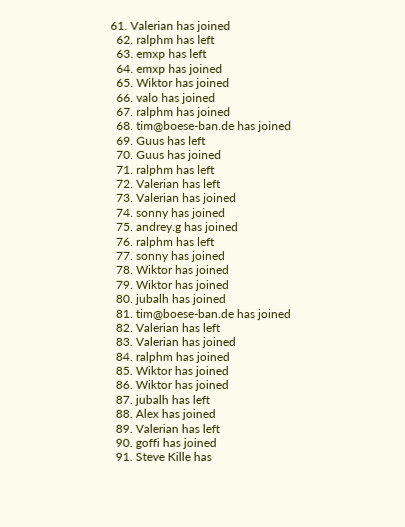61. Valerian has joined
  62. ralphm has left
  63. emxp has left
  64. emxp has joined
  65. Wiktor has joined
  66. valo has joined
  67. ralphm has joined
  68. tim@boese-ban.de has joined
  69. Guus has left
  70. Guus has joined
  71. ralphm has left
  72. Valerian has left
  73. Valerian has joined
  74. sonny has joined
  75. andrey.g has joined
  76. ralphm has left
  77. sonny has joined
  78. Wiktor has joined
  79. Wiktor has joined
  80. jubalh has joined
  81. tim@boese-ban.de has joined
  82. Valerian has left
  83. Valerian has joined
  84. ralphm has joined
  85. Wiktor has joined
  86. Wiktor has joined
  87. jubalh has left
  88. Alex has joined
  89. Valerian has left
  90. goffi has joined
  91. Steve Kille has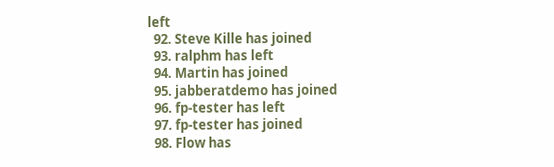left
  92. Steve Kille has joined
  93. ralphm has left
  94. Martin has joined
  95. jabberatdemo has joined
  96. fp-tester has left
  97. fp-tester has joined
  98. Flow has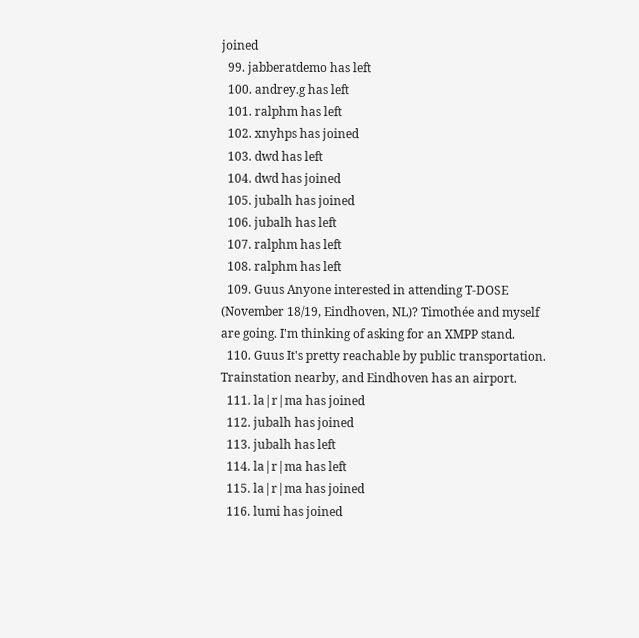joined
  99. jabberatdemo has left
  100. andrey.g has left
  101. ralphm has left
  102. xnyhps has joined
  103. dwd has left
  104. dwd has joined
  105. jubalh has joined
  106. jubalh has left
  107. ralphm has left
  108. ralphm has left
  109. Guus Anyone interested in attending T-DOSE (November 18/19, Eindhoven, NL)? Timothée and myself are going. I'm thinking of asking for an XMPP stand.
  110. Guus It's pretty reachable by public transportation. Trainstation nearby, and Eindhoven has an airport.
  111. la|r|ma has joined
  112. jubalh has joined
  113. jubalh has left
  114. la|r|ma has left
  115. la|r|ma has joined
  116. lumi has joined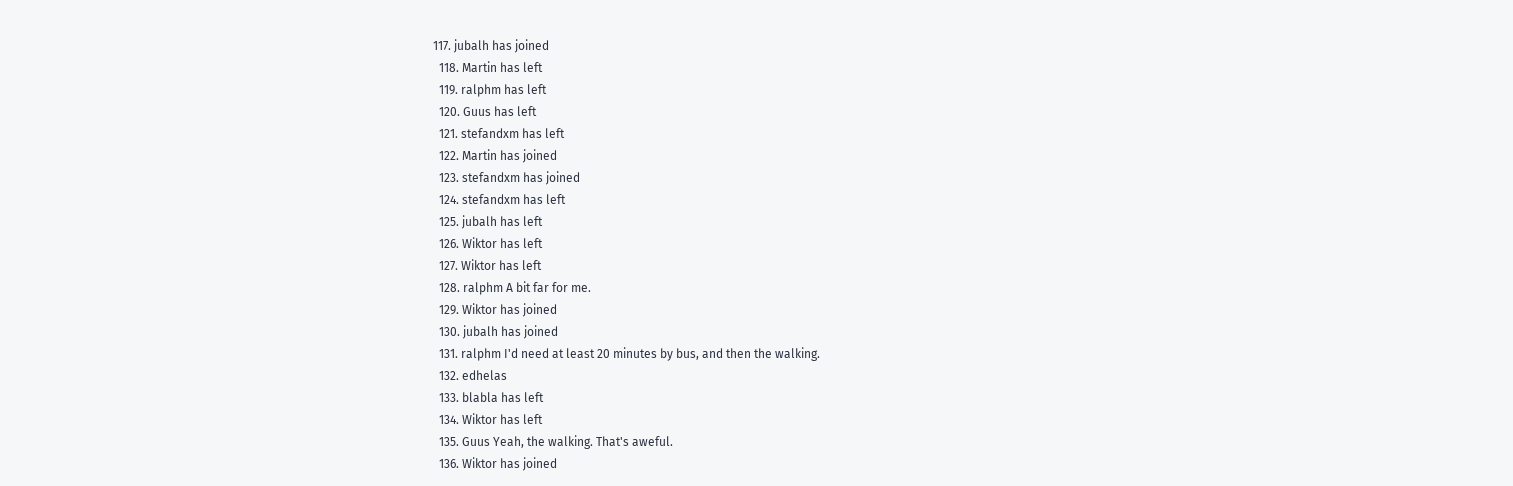117. jubalh has joined
  118. Martin has left
  119. ralphm has left
  120. Guus has left
  121. stefandxm has left
  122. Martin has joined
  123. stefandxm has joined
  124. stefandxm has left
  125. jubalh has left
  126. Wiktor has left
  127. Wiktor has left
  128. ralphm A bit far for me.
  129. Wiktor has joined
  130. jubalh has joined
  131. ralphm I'd need at least 20 minutes by bus, and then the walking.
  132. edhelas
  133. blabla has left
  134. Wiktor has left
  135. Guus Yeah, the walking. That's aweful.
  136. Wiktor has joined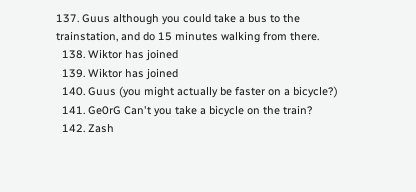137. Guus although you could take a bus to the trainstation, and do 15 minutes walking from there.
  138. Wiktor has joined
  139. Wiktor has joined
  140. Guus (you might actually be faster on a bicycle?)
  141. Ge0rG Can't you take a bicycle on the train?
  142. Zash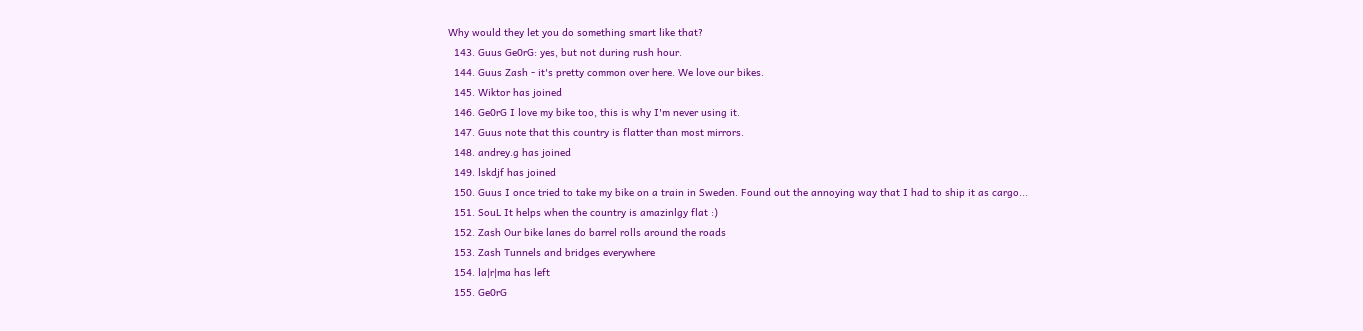Why would they let you do something smart like that?
  143. Guus Ge0rG: yes, but not during rush hour.
  144. Guus Zash - it's pretty common over here. We love our bikes.
  145. Wiktor has joined
  146. Ge0rG I love my bike too, this is why I'm never using it.
  147. Guus note that this country is flatter than most mirrors.
  148. andrey.g has joined
  149. lskdjf has joined
  150. Guus I once tried to take my bike on a train in Sweden. Found out the annoying way that I had to ship it as cargo...
  151. SouL It helps when the country is amazinlgy flat :)
  152. Zash Our bike lanes do barrel rolls around the roads
  153. Zash Tunnels and bridges everywhere
  154. la|r|ma has left
  155. Ge0rG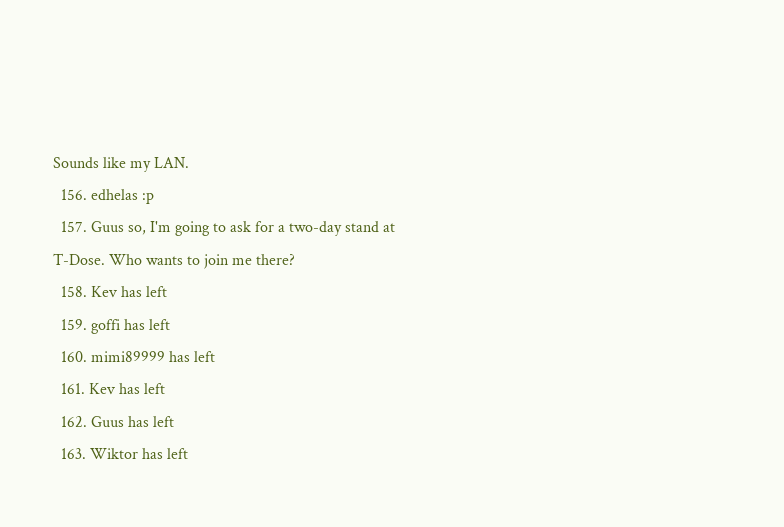Sounds like my LAN.
  156. edhelas :p
  157. Guus so, I'm going to ask for a two-day stand at T-Dose. Who wants to join me there?
  158. Kev has left
  159. goffi has left
  160. mimi89999 has left
  161. Kev has left
  162. Guus has left
  163. Wiktor has left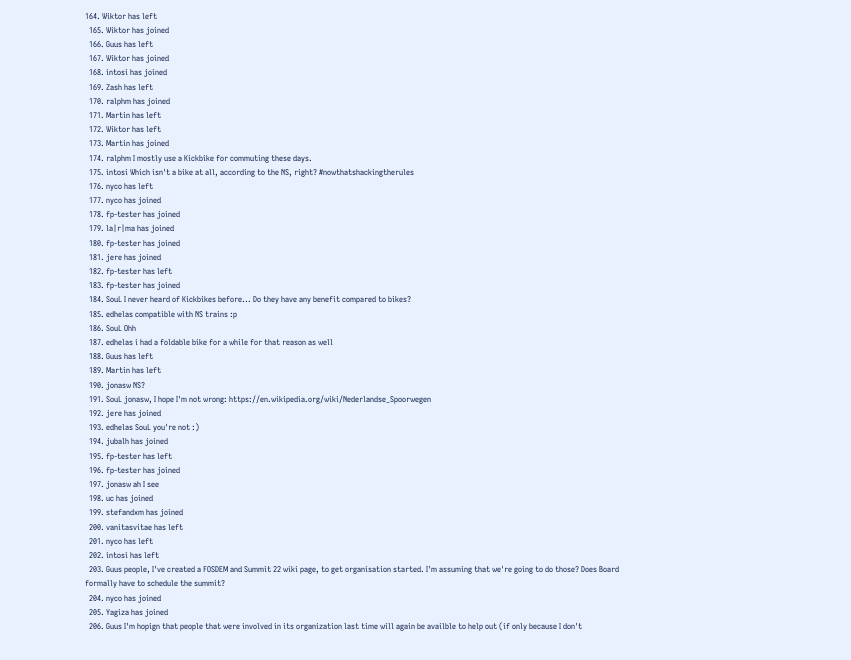164. Wiktor has left
  165. Wiktor has joined
  166. Guus has left
  167. Wiktor has joined
  168. intosi has joined
  169. Zash has left
  170. ralphm has joined
  171. Martin has left
  172. Wiktor has left
  173. Martin has joined
  174. ralphm I mostly use a Kickbike for commuting these days.
  175. intosi Which isn't a bike at all, according to the NS, right? #nowthatshackingtherules
  176. nyco has left
  177. nyco has joined
  178. fp-tester has joined
  179. la|r|ma has joined
  180. fp-tester has joined
  181. jere has joined
  182. fp-tester has left
  183. fp-tester has joined
  184. SouL I never heard of Kickbikes before... Do they have any benefit compared to bikes?
  185. edhelas compatible with NS trains :p
  186. SouL Ohh
  187. edhelas i had a foldable bike for a while for that reason as well
  188. Guus has left
  189. Martin has left
  190. jonasw NS?
  191. SouL jonasw, I hope I'm not wrong: https://en.wikipedia.org/wiki/Nederlandse_Spoorwegen
  192. jere has joined
  193. edhelas SouL you're not :)
  194. jubalh has joined
  195. fp-tester has left
  196. fp-tester has joined
  197. jonasw ah I see
  198. uc has joined
  199. stefandxm has joined
  200. vanitasvitae has left
  201. nyco has left
  202. intosi has left
  203. Guus people, I've created a FOSDEM and Summit 22 wiki page, to get organisation started. I'm assuming that we're going to do those? Does Board formally have to schedule the summit?
  204. nyco has joined
  205. Yagiza has joined
  206. Guus I'm hopign that people that were involved in its organization last time will again be availble to help out (if only because I don't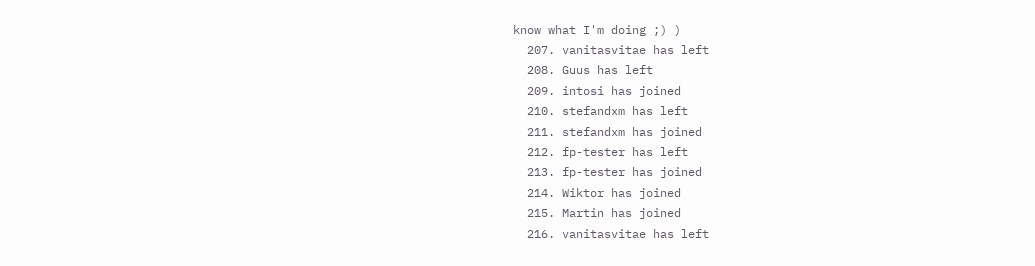know what I'm doing ;) )
  207. vanitasvitae has left
  208. Guus has left
  209. intosi has joined
  210. stefandxm has left
  211. stefandxm has joined
  212. fp-tester has left
  213. fp-tester has joined
  214. Wiktor has joined
  215. Martin has joined
  216. vanitasvitae has left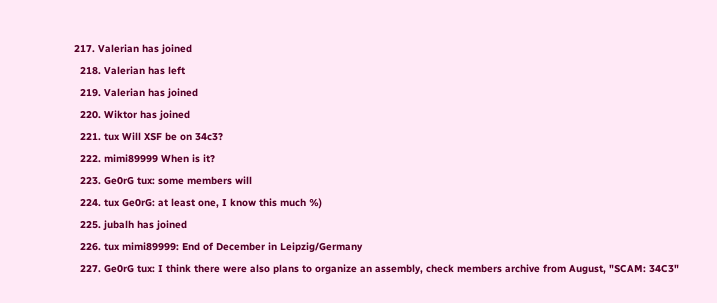217. Valerian has joined
  218. Valerian has left
  219. Valerian has joined
  220. Wiktor has joined
  221. tux Will XSF be on 34c3?
  222. mimi89999 When is it?
  223. Ge0rG tux: some members will
  224. tux Ge0rG: at least one, I know this much %)
  225. jubalh has joined
  226. tux mimi89999: End of December in Leipzig/Germany
  227. Ge0rG tux: I think there were also plans to organize an assembly, check members archive from August, "SCAM: 34C3"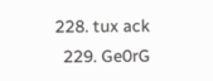228. tux ack
  229. Ge0rG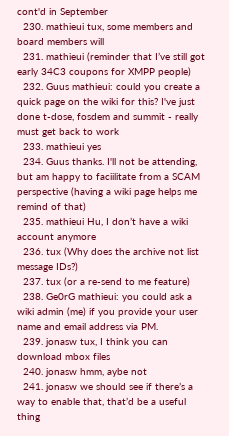cont'd in September
  230. mathieui tux, some members and board members will
  231. mathieui (reminder that I’ve still got early 34C3 coupons for XMPP people)
  232. Guus mathieui: could you create a quick page on the wiki for this? I've just done t-dose, fosdem and summit - really must get back to work
  233. mathieui yes
  234. Guus thanks. I'll not be attending, but am happy to faciilitate from a SCAM perspective (having a wiki page helps me remind of that)
  235. mathieui Hu, I don’t have a wiki account anymore
  236. tux (Why does the archive not list message IDs?)
  237. tux (or a re-send to me feature)
  238. Ge0rG mathieui: you could ask a wiki admin (me) if you provide your user name and email address via PM.
  239. jonasw tux, I think you can download mbox files
  240. jonasw hmm, aybe not
  241. jonasw we should see if there’s a way to enable that, that’d be a useful thing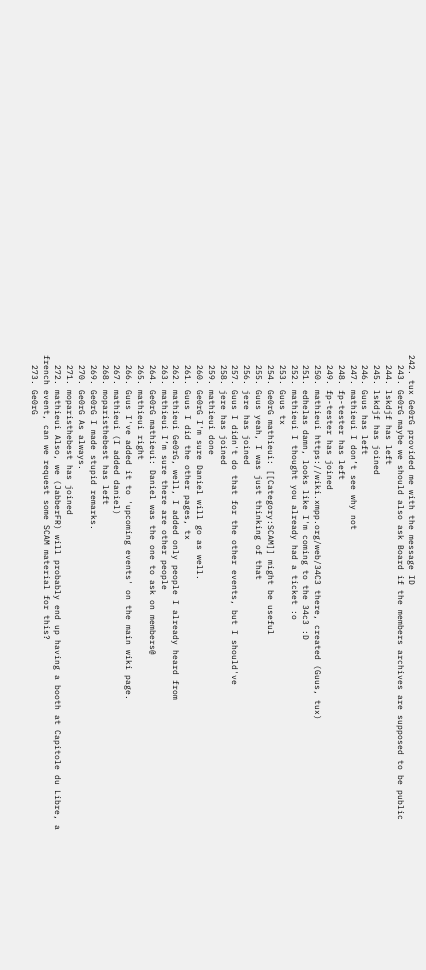242. tux Ge0rG provided me with the message ID
  243. Ge0rG maybe we should also ask Board if the members archives are supposed to be public
  244. lskdjf has left
  245. lskdjf has joined
  246. Guus has left
  247. mathieui I don’t see why not
  248. fp-tester has left
  249. fp-tester has joined
  250. mathieui https://wiki.xmpp.org/web/34C3 there, created (Guus, tux)
  251. edhelas damn, looks like I'm coming to the 34c3 :D
  252. mathieui I thought you already had a ticket :o
  253. Guus tx
  254. Ge0rG mathieui: [[Category:SCAM]] might be useful
  255. Guus yeah, I was just thinking of that
  256. jere has joined
  257. Guus I didn't do that for the other events, but I should've
  258. jere has joined
  259. mathieui done
  260. Ge0rG I'm sure Daniel will go as well.
  261. Guus I did the other pages, tx
  262. mathieui Ge0rG, well, I added only people I already heard from
  263. mathieui I’m sure there are other people
  264. Ge0rG mathieui: Daniel was the one to ask on members@
  265. mathieui right
  266. Guus I've added it to 'upcoming events' on the main wiki page.
  267. mathieui (I added daniel)
  268. moparisthebest has left
  269. Ge0rG I made stupid remarks.
  270. Ge0rG As always.
  271. moparisthebest has joined
  272. mathieui Also, we (JabberFR) will probably end up having a booth at Capitole du Libre, a french event, can we request some SCAM material for this?
  273. Ge0rG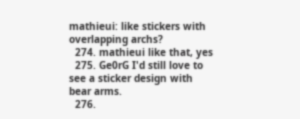mathieui: like stickers with overlapping archs?
  274. mathieui like that, yes
  275. Ge0rG I'd still love to see a sticker design with bear arms.
  276.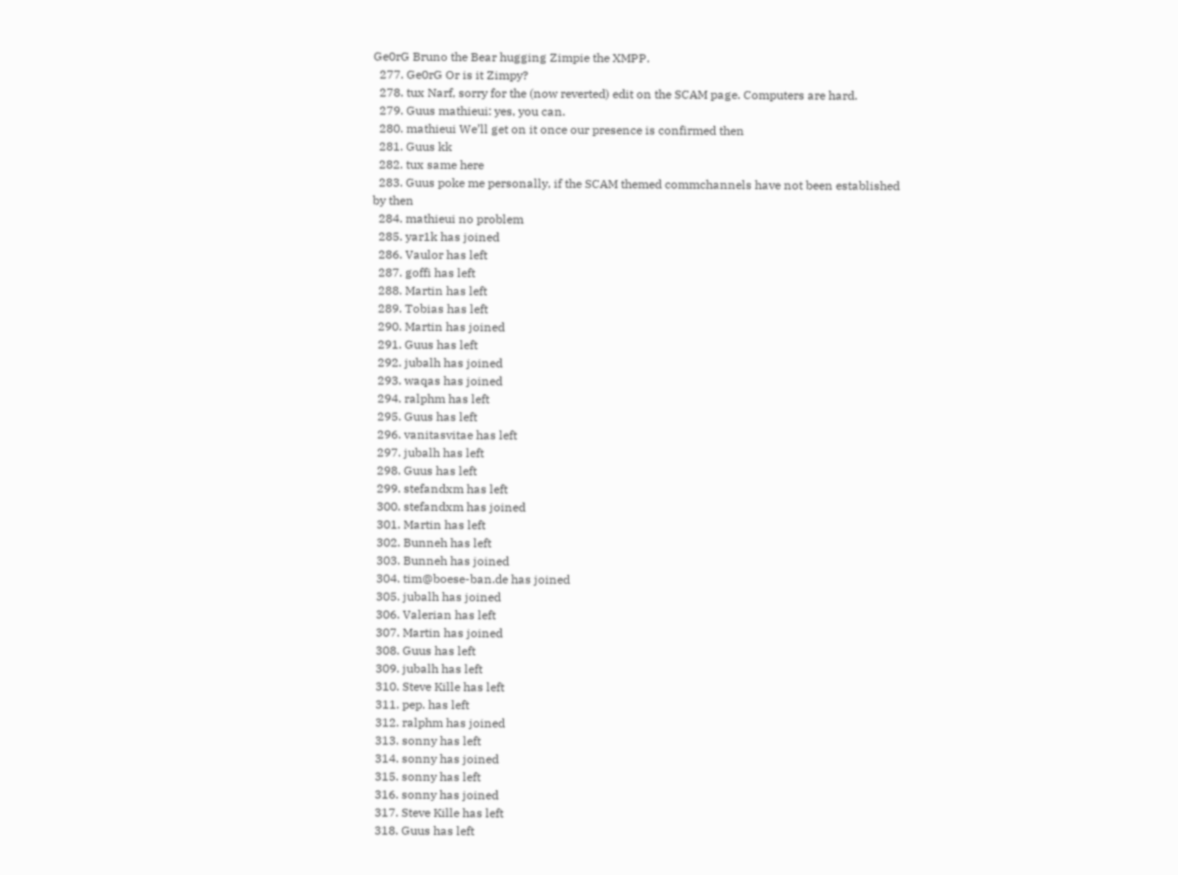Ge0rG Bruno the Bear hugging Zimpie the XMPP.
  277. Ge0rG Or is it Zimpy?
  278. tux Narf, sorry for the (now reverted) edit on the SCAM page. Computers are hard.
  279. Guus mathieui: yes, you can.
  280. mathieui We’ll get on it once our presence is confirmed then
  281. Guus kk
  282. tux same here
  283. Guus poke me personally, if the SCAM themed commchannels have not been established by then
  284. mathieui no problem
  285. yar1k has joined
  286. Vaulor has left
  287. goffi has left
  288. Martin has left
  289. Tobias has left
  290. Martin has joined
  291. Guus has left
  292. jubalh has joined
  293. waqas has joined
  294. ralphm has left
  295. Guus has left
  296. vanitasvitae has left
  297. jubalh has left
  298. Guus has left
  299. stefandxm has left
  300. stefandxm has joined
  301. Martin has left
  302. Bunneh has left
  303. Bunneh has joined
  304. tim@boese-ban.de has joined
  305. jubalh has joined
  306. Valerian has left
  307. Martin has joined
  308. Guus has left
  309. jubalh has left
  310. Steve Kille has left
  311. pep. has left
  312. ralphm has joined
  313. sonny has left
  314. sonny has joined
  315. sonny has left
  316. sonny has joined
  317. Steve Kille has left
  318. Guus has left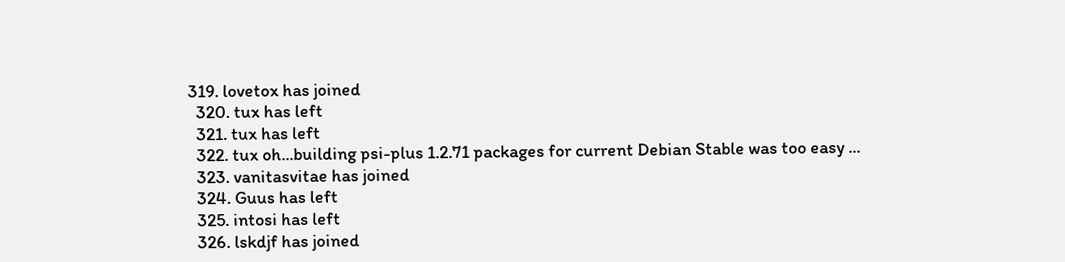319. lovetox has joined
  320. tux has left
  321. tux has left
  322. tux oh...building psi-plus 1.2.71 packages for current Debian Stable was too easy ...
  323. vanitasvitae has joined
  324. Guus has left
  325. intosi has left
  326. lskdjf has joined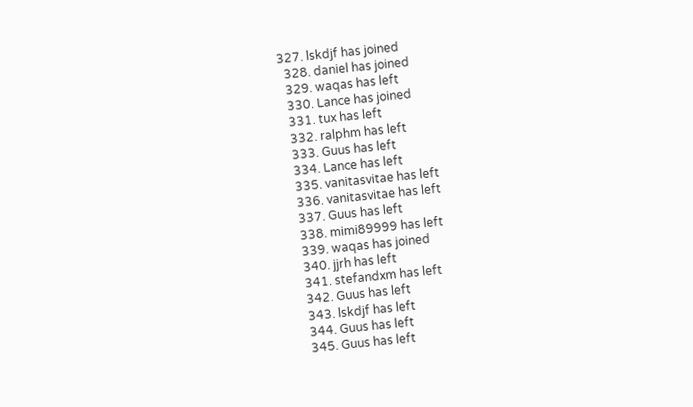327. lskdjf has joined
  328. daniel has joined
  329. waqas has left
  330. Lance has joined
  331. tux has left
  332. ralphm has left
  333. Guus has left
  334. Lance has left
  335. vanitasvitae has left
  336. vanitasvitae has left
  337. Guus has left
  338. mimi89999 has left
  339. waqas has joined
  340. jjrh has left
  341. stefandxm has left
  342. Guus has left
  343. lskdjf has left
  344. Guus has left
  345. Guus has left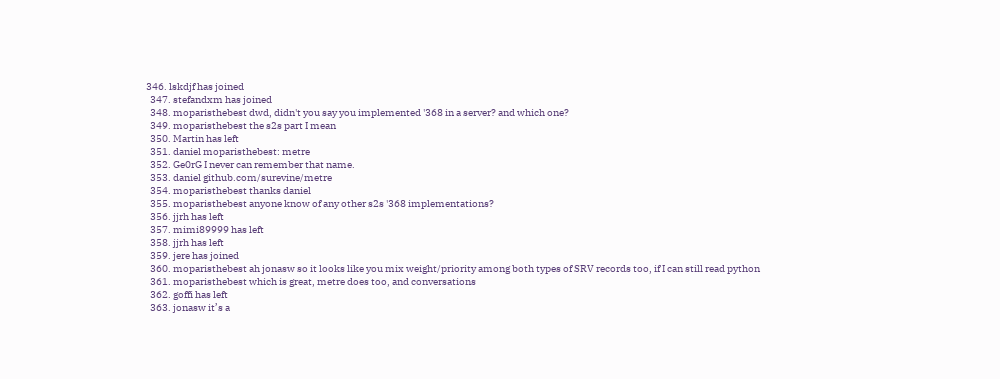346. lskdjf has joined
  347. stefandxm has joined
  348. moparisthebest dwd, didn't you say you implemented '368 in a server? and which one?
  349. moparisthebest the s2s part I mean
  350. Martin has left
  351. daniel moparisthebest: metre
  352. Ge0rG I never can remember that name.
  353. daniel github.com/surevine/metre
  354. moparisthebest thanks daniel
  355. moparisthebest anyone know of any other s2s '368 implementations?
  356. jjrh has left
  357. mimi89999 has left
  358. jjrh has left
  359. jere has joined
  360. moparisthebest ah jonasw so it looks like you mix weight/priority among both types of SRV records too, if I can still read python
  361. moparisthebest which is great, metre does too, and conversations
  362. goffi has left
  363. jonasw it’s a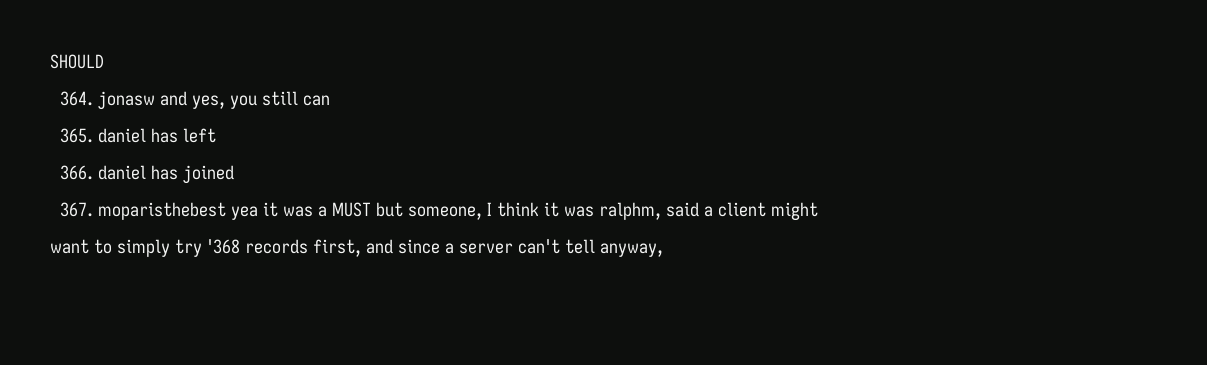SHOULD
  364. jonasw and yes, you still can
  365. daniel has left
  366. daniel has joined
  367. moparisthebest yea it was a MUST but someone, I think it was ralphm, said a client might want to simply try '368 records first, and since a server can't tell anyway,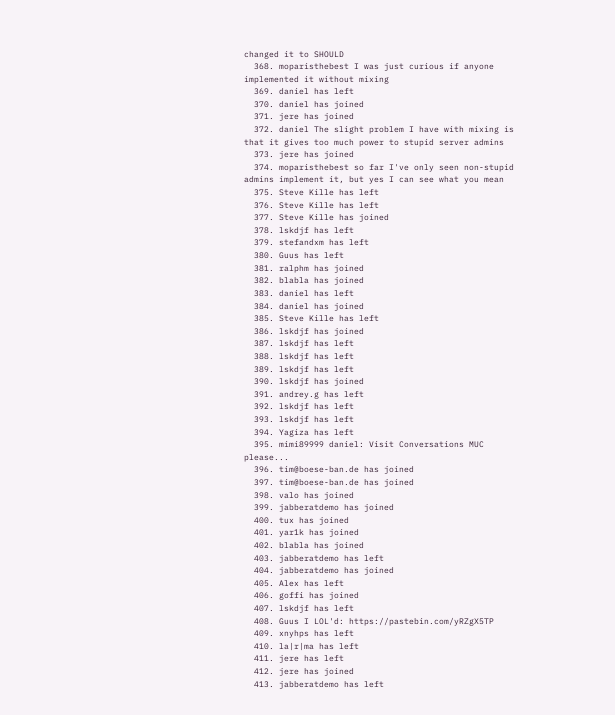changed it to SHOULD
  368. moparisthebest I was just curious if anyone implemented it without mixing
  369. daniel has left
  370. daniel has joined
  371. jere has joined
  372. daniel The slight problem I have with mixing is that it gives too much power to stupid server admins
  373. jere has joined
  374. moparisthebest so far I've only seen non-stupid admins implement it, but yes I can see what you mean
  375. Steve Kille has left
  376. Steve Kille has left
  377. Steve Kille has joined
  378. lskdjf has left
  379. stefandxm has left
  380. Guus has left
  381. ralphm has joined
  382. blabla has joined
  383. daniel has left
  384. daniel has joined
  385. Steve Kille has left
  386. lskdjf has joined
  387. lskdjf has left
  388. lskdjf has left
  389. lskdjf has left
  390. lskdjf has joined
  391. andrey.g has left
  392. lskdjf has left
  393. lskdjf has left
  394. Yagiza has left
  395. mimi89999 daniel: Visit Conversations MUC please...
  396. tim@boese-ban.de has joined
  397. tim@boese-ban.de has joined
  398. valo has joined
  399. jabberatdemo has joined
  400. tux has joined
  401. yar1k has joined
  402. blabla has joined
  403. jabberatdemo has left
  404. jabberatdemo has joined
  405. Alex has left
  406. goffi has joined
  407. lskdjf has left
  408. Guus I LOL'd: https://pastebin.com/yRZgX5TP
  409. xnyhps has left
  410. la|r|ma has left
  411. jere has left
  412. jere has joined
  413. jabberatdemo has left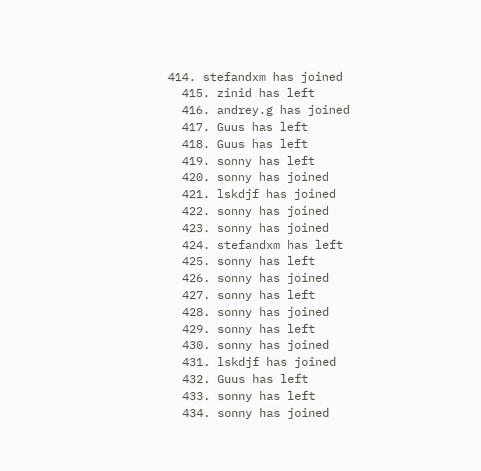414. stefandxm has joined
  415. zinid has left
  416. andrey.g has joined
  417. Guus has left
  418. Guus has left
  419. sonny has left
  420. sonny has joined
  421. lskdjf has joined
  422. sonny has joined
  423. sonny has joined
  424. stefandxm has left
  425. sonny has left
  426. sonny has joined
  427. sonny has left
  428. sonny has joined
  429. sonny has left
  430. sonny has joined
  431. lskdjf has joined
  432. Guus has left
  433. sonny has left
  434. sonny has joined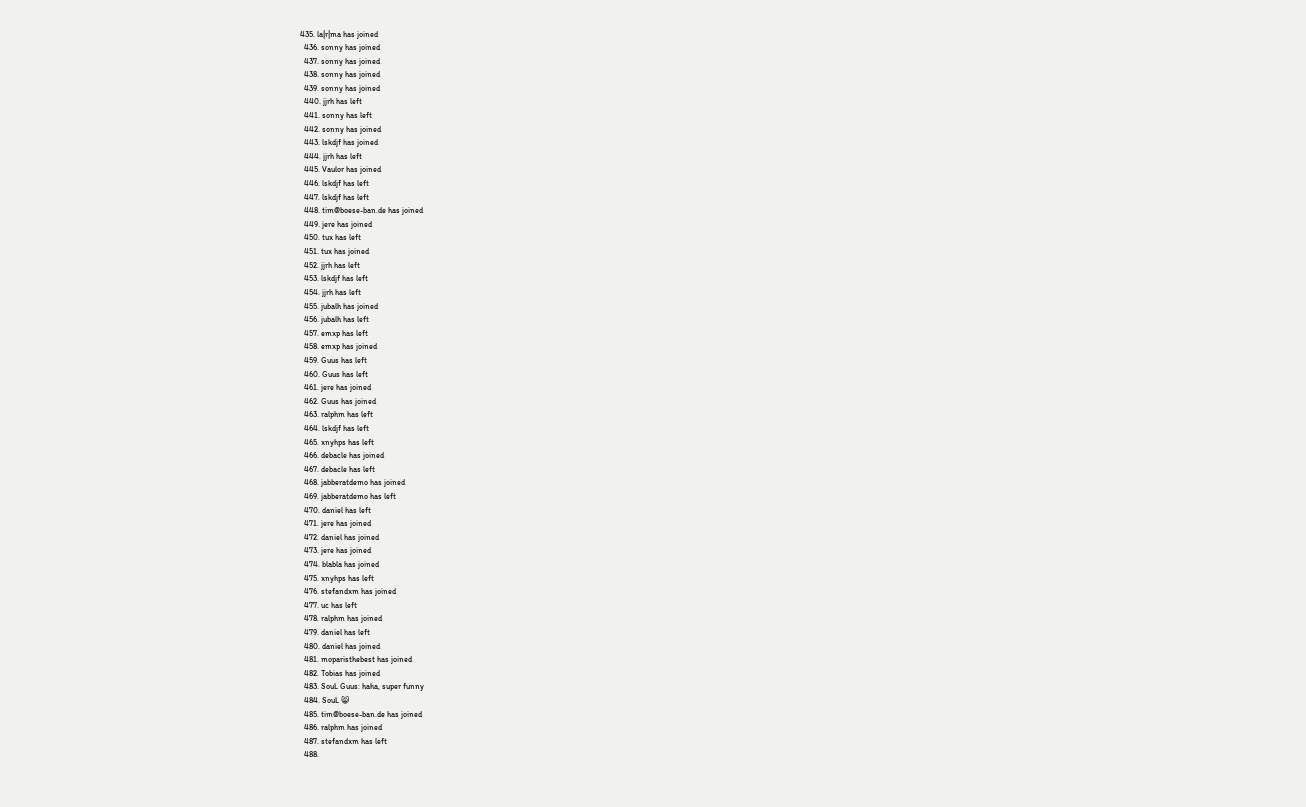435. la|r|ma has joined
  436. sonny has joined
  437. sonny has joined
  438. sonny has joined
  439. sonny has joined
  440. jjrh has left
  441. sonny has left
  442. sonny has joined
  443. lskdjf has joined
  444. jjrh has left
  445. Vaulor has joined
  446. lskdjf has left
  447. lskdjf has left
  448. tim@boese-ban.de has joined
  449. jere has joined
  450. tux has left
  451. tux has joined
  452. jjrh has left
  453. lskdjf has left
  454. jjrh has left
  455. jubalh has joined
  456. jubalh has left
  457. emxp has left
  458. emxp has joined
  459. Guus has left
  460. Guus has left
  461. jere has joined
  462. Guus has joined
  463. ralphm has left
  464. lskdjf has left
  465. xnyhps has left
  466. debacle has joined
  467. debacle has left
  468. jabberatdemo has joined
  469. jabberatdemo has left
  470. daniel has left
  471. jere has joined
  472. daniel has joined
  473. jere has joined
  474. blabla has joined
  475. xnyhps has left
  476. stefandxm has joined
  477. uc has left
  478. ralphm has joined
  479. daniel has left
  480. daniel has joined
  481. moparisthebest has joined
  482. Tobias has joined
  483. SouL Guus: haha, super funny
  484. SouL 😸
  485. tim@boese-ban.de has joined
  486. ralphm has joined
  487. stefandxm has left
  488.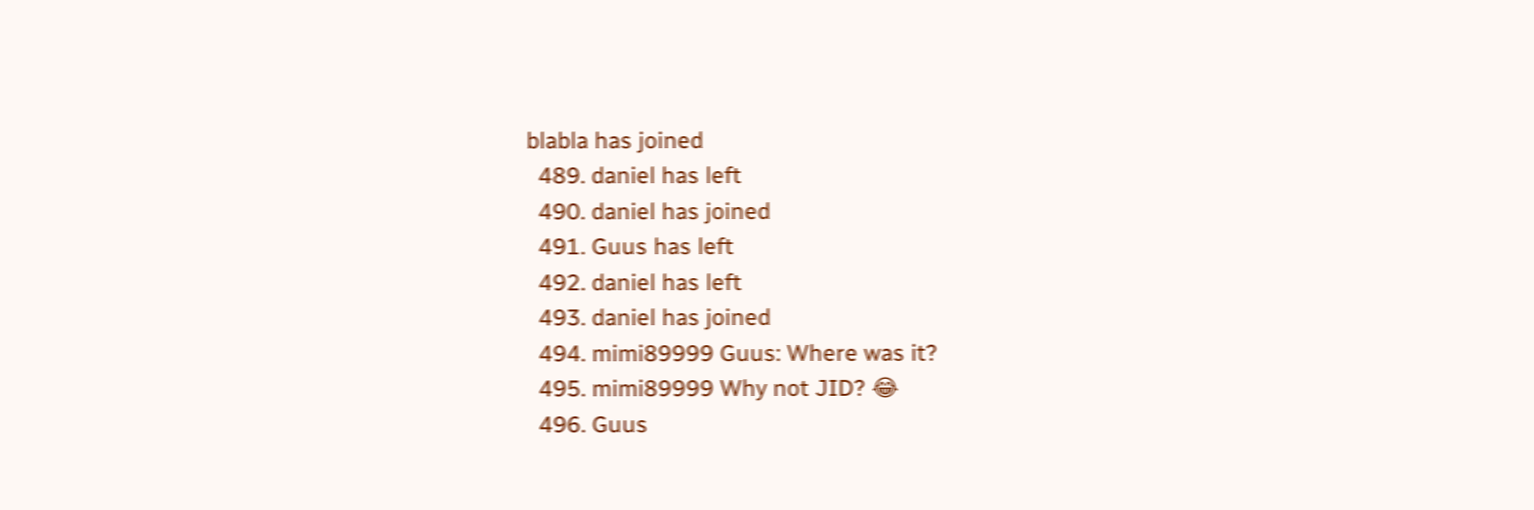blabla has joined
  489. daniel has left
  490. daniel has joined
  491. Guus has left
  492. daniel has left
  493. daniel has joined
  494. mimi89999 Guus: Where was it?
  495. mimi89999 Why not JID? 😂
  496. Guus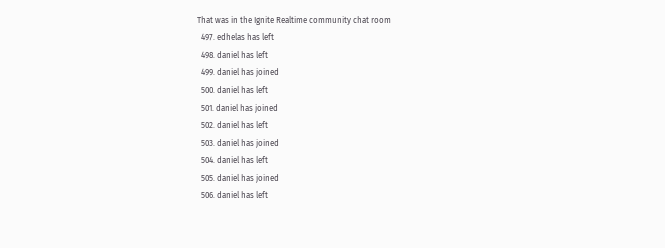That was in the Ignite Realtime community chat room
  497. edhelas has left
  498. daniel has left
  499. daniel has joined
  500. daniel has left
  501. daniel has joined
  502. daniel has left
  503. daniel has joined
  504. daniel has left
  505. daniel has joined
  506. daniel has left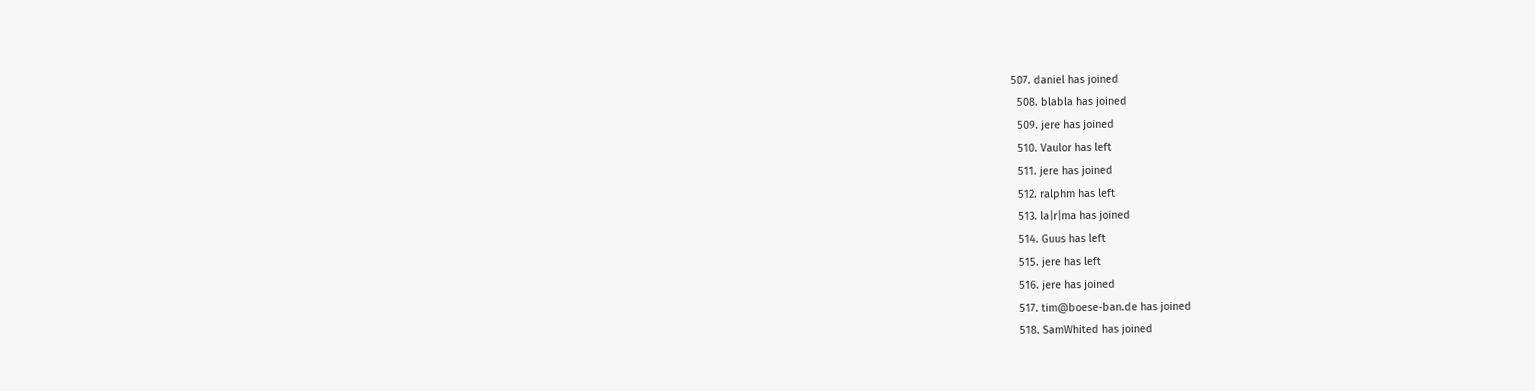507. daniel has joined
  508. blabla has joined
  509. jere has joined
  510. Vaulor has left
  511. jere has joined
  512. ralphm has left
  513. la|r|ma has joined
  514. Guus has left
  515. jere has left
  516. jere has joined
  517. tim@boese-ban.de has joined
  518. SamWhited has joined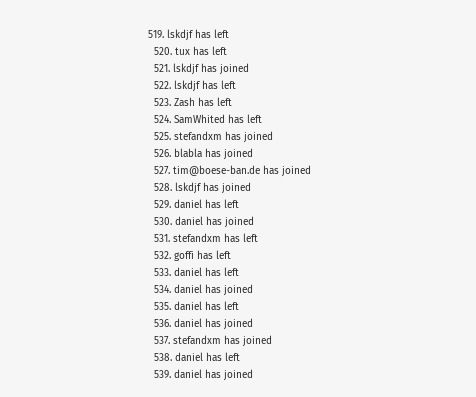519. lskdjf has left
  520. tux has left
  521. lskdjf has joined
  522. lskdjf has left
  523. Zash has left
  524. SamWhited has left
  525. stefandxm has joined
  526. blabla has joined
  527. tim@boese-ban.de has joined
  528. lskdjf has joined
  529. daniel has left
  530. daniel has joined
  531. stefandxm has left
  532. goffi has left
  533. daniel has left
  534. daniel has joined
  535. daniel has left
  536. daniel has joined
  537. stefandxm has joined
  538. daniel has left
  539. daniel has joined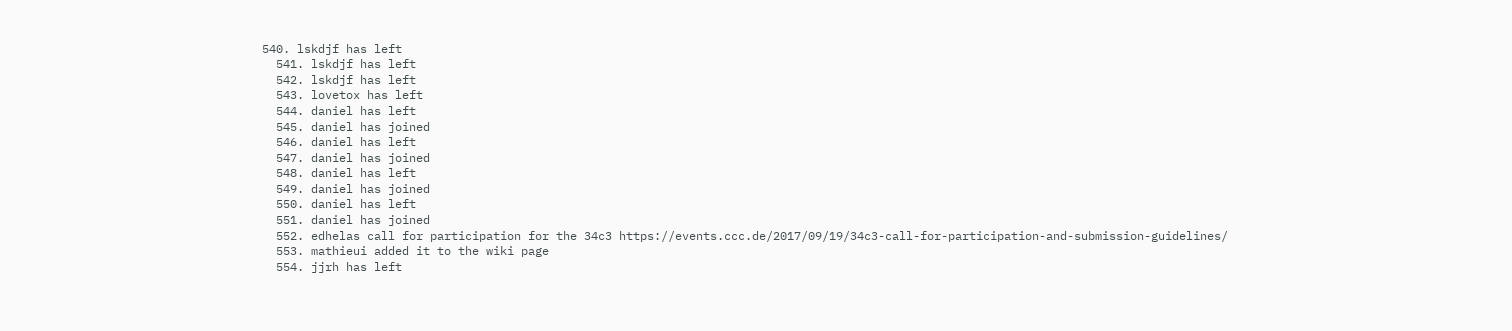540. lskdjf has left
  541. lskdjf has left
  542. lskdjf has left
  543. lovetox has left
  544. daniel has left
  545. daniel has joined
  546. daniel has left
  547. daniel has joined
  548. daniel has left
  549. daniel has joined
  550. daniel has left
  551. daniel has joined
  552. edhelas call for participation for the 34c3 https://events.ccc.de/2017/09/19/34c3-call-for-participation-and-submission-guidelines/
  553. mathieui added it to the wiki page
  554. jjrh has left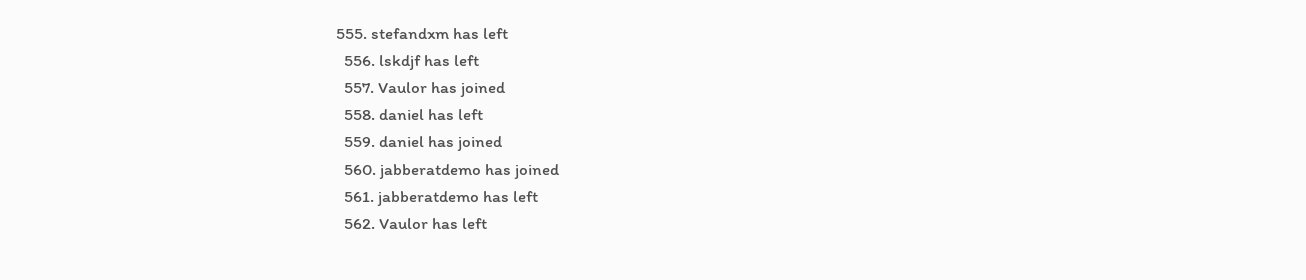555. stefandxm has left
  556. lskdjf has left
  557. Vaulor has joined
  558. daniel has left
  559. daniel has joined
  560. jabberatdemo has joined
  561. jabberatdemo has left
  562. Vaulor has left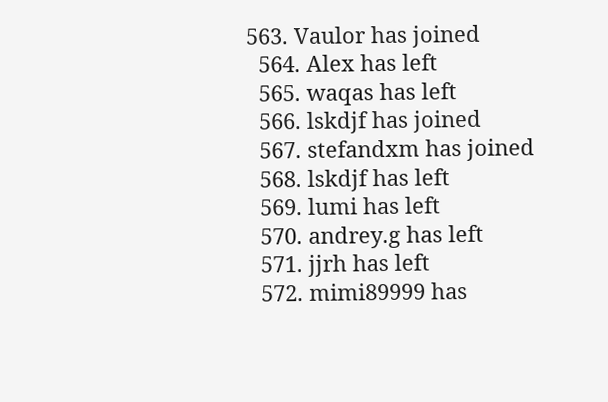563. Vaulor has joined
  564. Alex has left
  565. waqas has left
  566. lskdjf has joined
  567. stefandxm has joined
  568. lskdjf has left
  569. lumi has left
  570. andrey.g has left
  571. jjrh has left
  572. mimi89999 has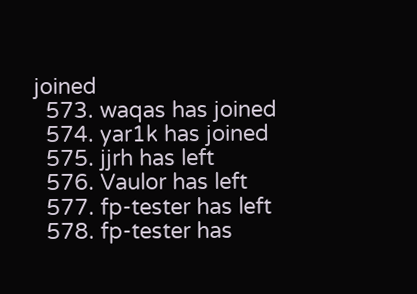joined
  573. waqas has joined
  574. yar1k has joined
  575. jjrh has left
  576. Vaulor has left
  577. fp-tester has left
  578. fp-tester has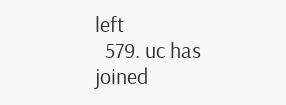left
  579. uc has joined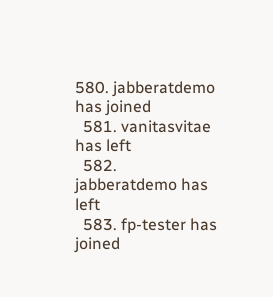580. jabberatdemo has joined
  581. vanitasvitae has left
  582. jabberatdemo has left
  583. fp-tester has joined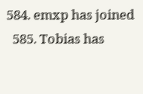584. emxp has joined
  585. Tobias has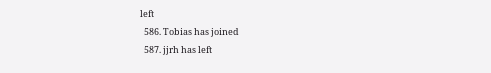left
  586. Tobias has joined
  587. jjrh has left